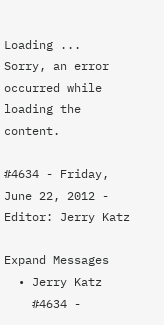Loading ...
Sorry, an error occurred while loading the content.

#4634 - Friday, June 22, 2012 - Editor: Jerry Katz

Expand Messages
  • Jerry Katz
    #4634 -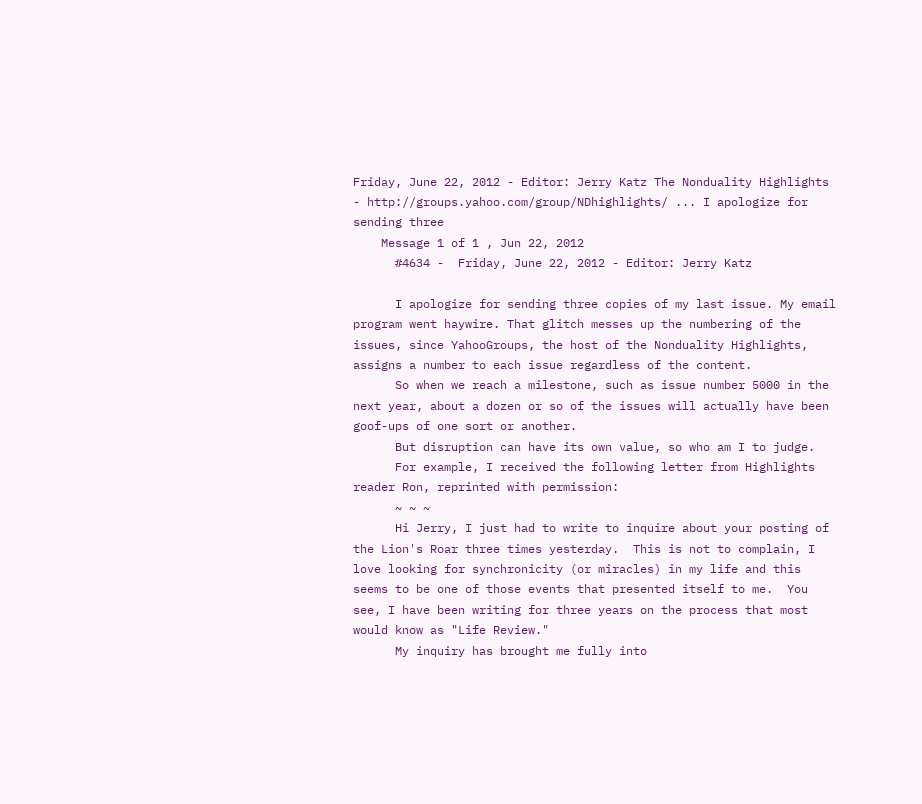Friday, June 22, 2012 - Editor: Jerry Katz The Nonduality Highlights - http://groups.yahoo.com/group/NDhighlights/ ... I apologize for sending three
    Message 1 of 1 , Jun 22, 2012
      #4634 -  Friday, June 22, 2012 - Editor: Jerry Katz

      I apologize for sending three copies of my last issue. My email program went haywire. That glitch messes up the numbering of the issues, since YahooGroups, the host of the Nonduality Highlights, assigns a number to each issue regardless of the content.
      So when we reach a milestone, such as issue number 5000 in the next year, about a dozen or so of the issues will actually have been goof-ups of one sort or another.
      But disruption can have its own value, so who am I to judge.
      For example, I received the following letter from Highlights reader Ron, reprinted with permission:
      ~ ~ ~
      Hi Jerry, I just had to write to inquire about your posting of the Lion's Roar three times yesterday.  This is not to complain, I love looking for synchronicity (or miracles) in my life and this seems to be one of those events that presented itself to me.  You see, I have been writing for three years on the process that most would know as "Life Review."
      My inquiry has brought me fully into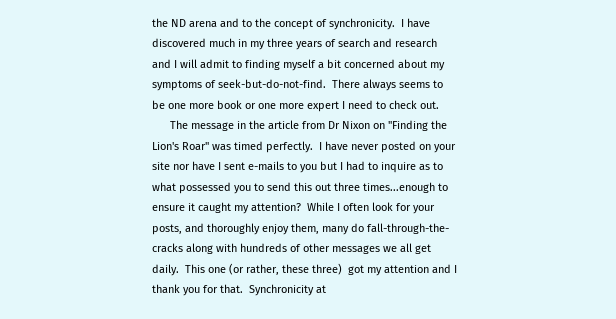the ND arena and to the concept of synchronicity.  I have discovered much in my three years of search and research and I will admit to finding myself a bit concerned about my symptoms of seek-but-do-not-find.  There always seems to be one more book or one more expert I need to check out.
      The message in the article from Dr Nixon on "Finding the Lion's Roar" was timed perfectly.  I have never posted on your site nor have I sent e-mails to you but I had to inquire as to what possessed you to send this out three times...enough to ensure it caught my attention?  While I often look for your posts, and thoroughly enjoy them, many do fall-through-the-cracks along with hundreds of other messages we all get daily.  This one (or rather, these three)  got my attention and I thank you for that.  Synchronicity at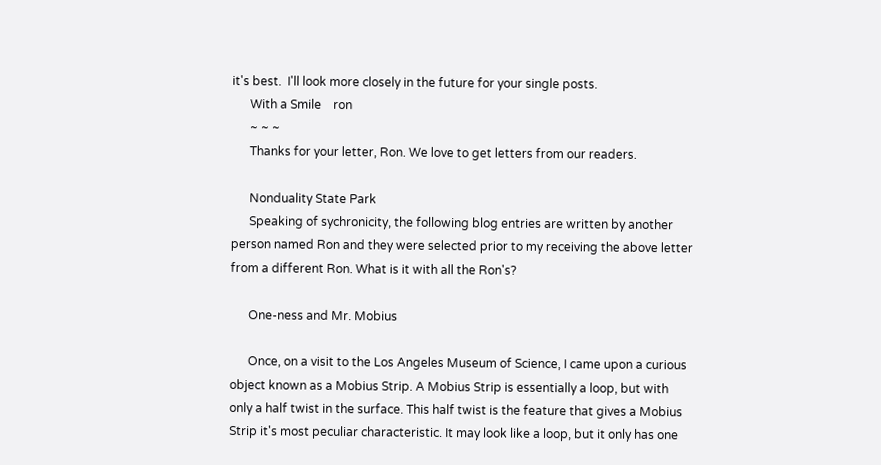it's best.  I'll look more closely in the future for your single posts.
      With a Smile    ron
      ~ ~ ~
      Thanks for your letter, Ron. We love to get letters from our readers.

      Nonduality State Park
      Speaking of sychronicity, the following blog entries are written by another person named Ron and they were selected prior to my receiving the above letter from a different Ron. What is it with all the Ron's?

      One-ness and Mr. Mobius

      Once, on a visit to the Los Angeles Museum of Science, I came upon a curious object known as a Mobius Strip. A Mobius Strip is essentially a loop, but with only a half twist in the surface. This half twist is the feature that gives a Mobius Strip it's most peculiar characteristic. It may look like a loop, but it only has one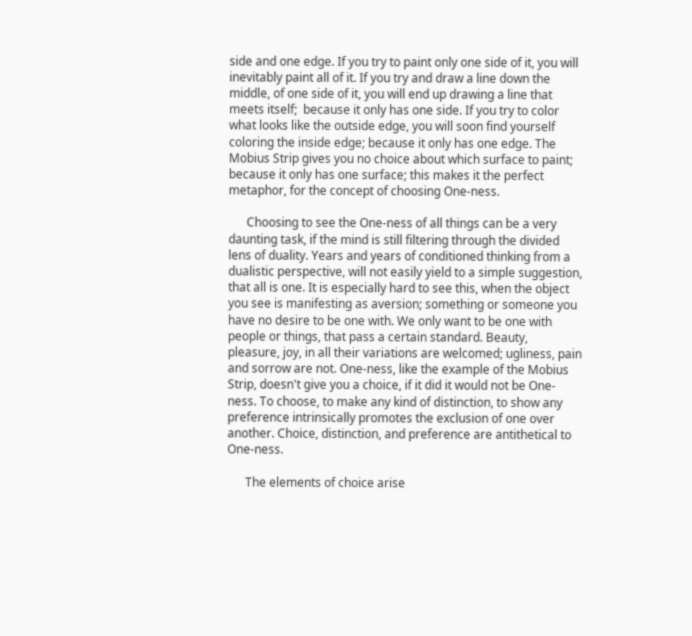side and one edge. If you try to paint only one side of it, you will inevitably paint all of it. If you try and draw a line down the middle, of one side of it, you will end up drawing a line that meets itself;  because it only has one side. If you try to color what looks like the outside edge, you will soon find yourself coloring the inside edge; because it only has one edge. The Mobius Strip gives you no choice about which surface to paint; because it only has one surface; this makes it the perfect metaphor, for the concept of choosing One-ness.

      Choosing to see the One-ness of all things can be a very daunting task, if the mind is still filtering through the divided lens of duality. Years and years of conditioned thinking from a dualistic perspective, will not easily yield to a simple suggestion, that all is one. It is especially hard to see this, when the object you see is manifesting as aversion; something or someone you have no desire to be one with. We only want to be one with people or things, that pass a certain standard. Beauty, pleasure, joy, in all their variations are welcomed; ugliness, pain and sorrow are not. One-ness, like the example of the Mobius Strip, doesn't give you a choice, if it did it would not be One-ness. To choose, to make any kind of distinction, to show any preference intrinsically promotes the exclusion of one over another. Choice, distinction, and preference are antithetical to One-ness.

      The elements of choice arise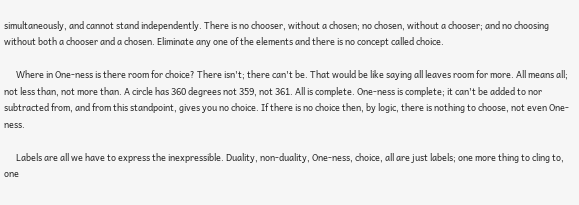simultaneously, and cannot stand independently. There is no chooser, without a chosen; no chosen, without a chooser; and no choosing without both a chooser and a chosen. Eliminate any one of the elements and there is no concept called choice.

      Where in One-ness is there room for choice? There isn't; there can't be. That would be like saying all leaves room for more. All means all; not less than, not more than. A circle has 360 degrees not 359, not 361. All is complete. One-ness is complete; it can't be added to nor subtracted from, and from this standpoint, gives you no choice. If there is no choice then, by logic, there is nothing to choose, not even One-ness.

      Labels are all we have to express the inexpressible. Duality, non-duality, One-ness, choice, all are just labels; one more thing to cling to, one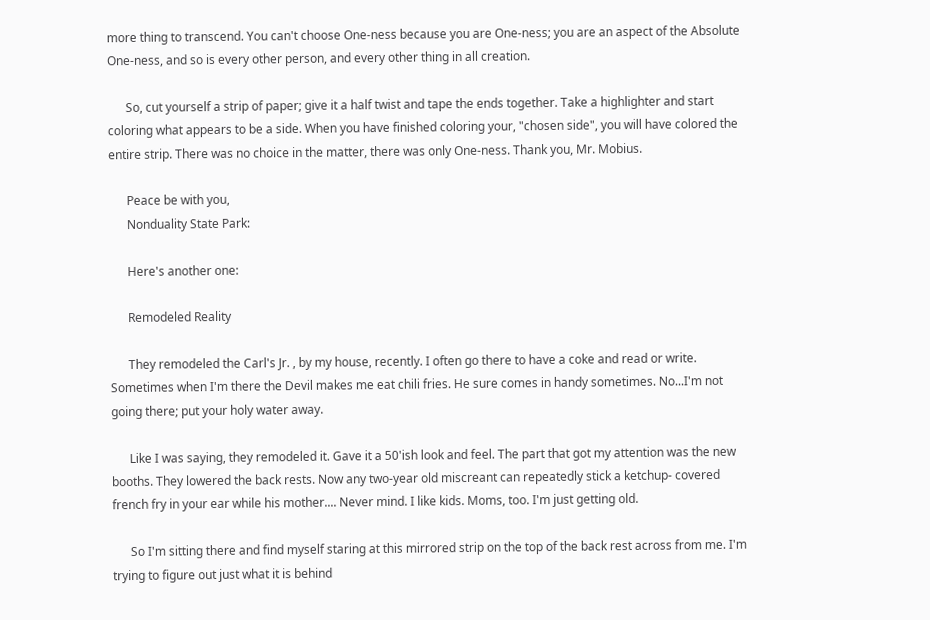more thing to transcend. You can't choose One-ness because you are One-ness; you are an aspect of the Absolute One-ness, and so is every other person, and every other thing in all creation.

      So, cut yourself a strip of paper; give it a half twist and tape the ends together. Take a highlighter and start coloring what appears to be a side. When you have finished coloring your, "chosen side", you will have colored the entire strip. There was no choice in the matter, there was only One-ness. Thank you, Mr. Mobius.

      Peace be with you,
      Nonduality State Park:

      Here's another one:

      Remodeled Reality

      They remodeled the Carl's Jr. , by my house, recently. I often go there to have a coke and read or write. Sometimes when I'm there the Devil makes me eat chili fries. He sure comes in handy sometimes. No...I'm not going there; put your holy water away.

      Like I was saying, they remodeled it. Gave it a 50'ish look and feel. The part that got my attention was the new booths. They lowered the back rests. Now any two-year old miscreant can repeatedly stick a ketchup- covered french fry in your ear while his mother.... Never mind. I like kids. Moms, too. I'm just getting old.

      So I'm sitting there and find myself staring at this mirrored strip on the top of the back rest across from me. I'm trying to figure out just what it is behind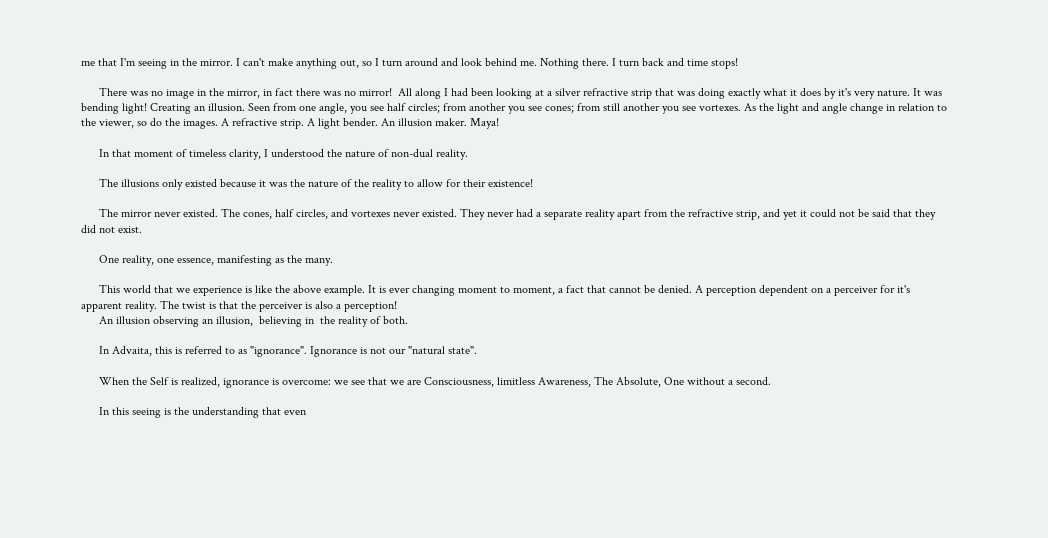me that I'm seeing in the mirror. I can't make anything out, so I turn around and look behind me. Nothing there. I turn back and time stops!

      There was no image in the mirror, in fact there was no mirror!  All along I had been looking at a silver refractive strip that was doing exactly what it does by it's very nature. It was bending light! Creating an illusion. Seen from one angle, you see half circles; from another you see cones; from still another you see vortexes. As the light and angle change in relation to the viewer, so do the images. A refractive strip. A light bender. An illusion maker. Maya!

      In that moment of timeless clarity, I understood the nature of non-dual reality.

      The illusions only existed because it was the nature of the reality to allow for their existence!

      The mirror never existed. The cones, half circles, and vortexes never existed. They never had a separate reality apart from the refractive strip, and yet it could not be said that they did not exist.

      One reality, one essence, manifesting as the many.

      This world that we experience is like the above example. It is ever changing moment to moment, a fact that cannot be denied. A perception dependent on a perceiver for it's apparent reality. The twist is that the perceiver is also a perception!
      An illusion observing an illusion,  believing in  the reality of both.

      In Advaita, this is referred to as "ignorance". Ignorance is not our "natural state".

      When the Self is realized, ignorance is overcome: we see that we are Consciousness, limitless Awareness, The Absolute, One without a second.

      In this seeing is the understanding that even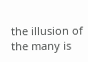the illusion of the many is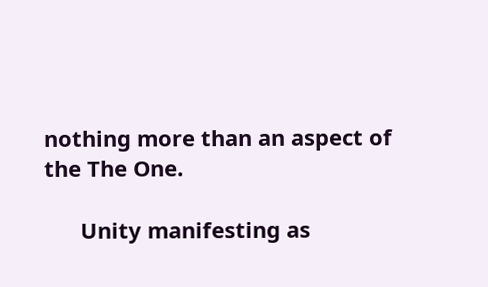nothing more than an aspect of the The One.

      Unity manifesting as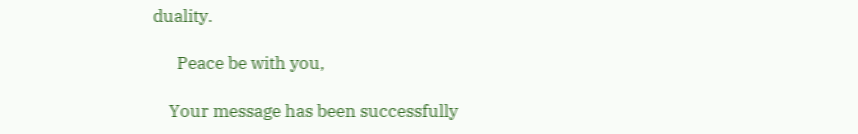duality.

      Peace be with you,

    Your message has been successfully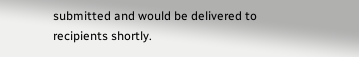submitted and would be delivered to recipients shortly.